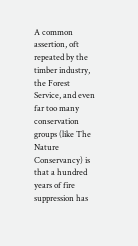A common assertion, oft repeated by the timber industry, the Forest Service, and even far too many conservation groups (like The Nature Conservancy) is that a hundred years of fire suppression has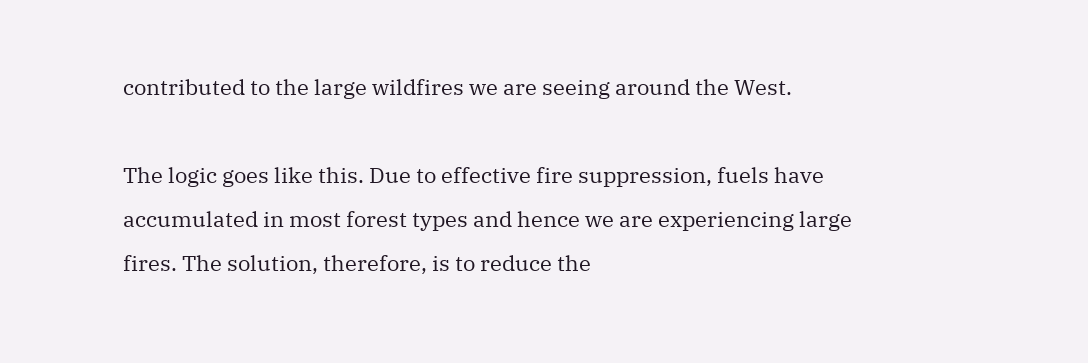contributed to the large wildfires we are seeing around the West.

The logic goes like this. Due to effective fire suppression, fuels have accumulated in most forest types and hence we are experiencing large fires. The solution, therefore, is to reduce the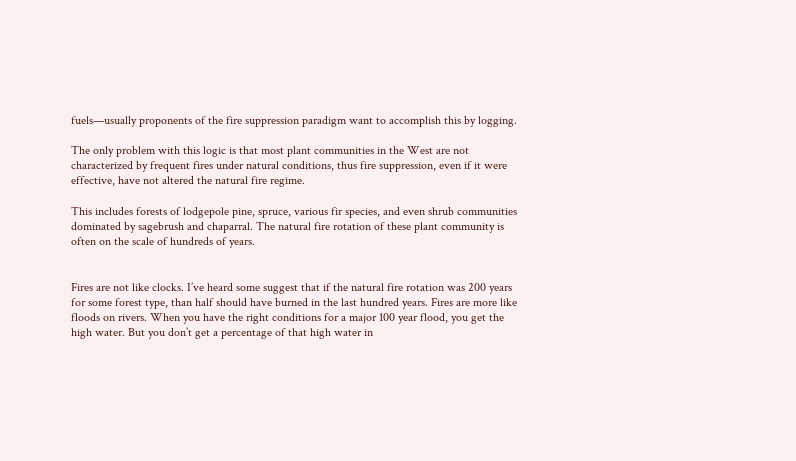fuels—usually proponents of the fire suppression paradigm want to accomplish this by logging.

The only problem with this logic is that most plant communities in the West are not characterized by frequent fires under natural conditions, thus fire suppression, even if it were effective, have not altered the natural fire regime.

This includes forests of lodgepole pine, spruce, various fir species, and even shrub communities dominated by sagebrush and chaparral. The natural fire rotation of these plant community is often on the scale of hundreds of years.


Fires are not like clocks. I’ve heard some suggest that if the natural fire rotation was 200 years for some forest type, than half should have burned in the last hundred years. Fires are more like floods on rivers. When you have the right conditions for a major 100 year flood, you get the high water. But you don’t get a percentage of that high water in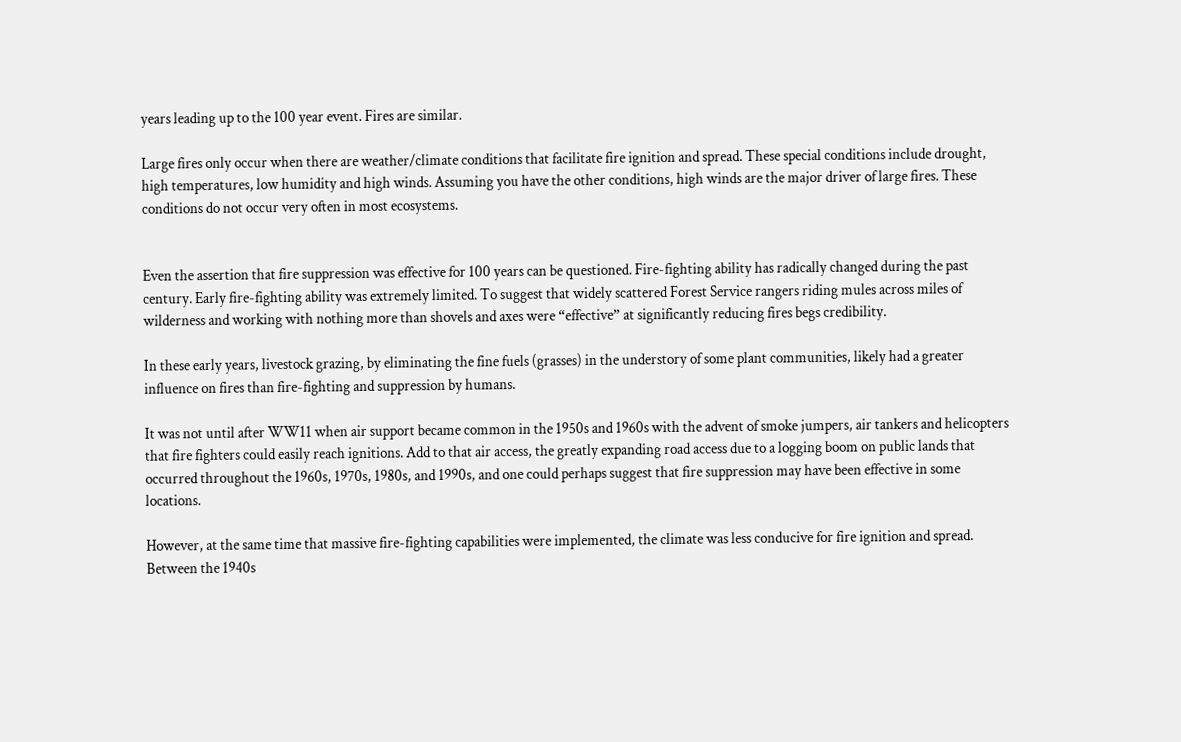years leading up to the 100 year event. Fires are similar.

Large fires only occur when there are weather/climate conditions that facilitate fire ignition and spread. These special conditions include drought, high temperatures, low humidity and high winds. Assuming you have the other conditions, high winds are the major driver of large fires. These conditions do not occur very often in most ecosystems.


Even the assertion that fire suppression was effective for 100 years can be questioned. Fire-fighting ability has radically changed during the past century. Early fire-fighting ability was extremely limited. To suggest that widely scattered Forest Service rangers riding mules across miles of wilderness and working with nothing more than shovels and axes were “effective” at significantly reducing fires begs credibility.

In these early years, livestock grazing, by eliminating the fine fuels (grasses) in the understory of some plant communities, likely had a greater influence on fires than fire-fighting and suppression by humans.

It was not until after WW11 when air support became common in the 1950s and 1960s with the advent of smoke jumpers, air tankers and helicopters that fire fighters could easily reach ignitions. Add to that air access, the greatly expanding road access due to a logging boom on public lands that occurred throughout the 1960s, 1970s, 1980s, and 1990s, and one could perhaps suggest that fire suppression may have been effective in some locations.

However, at the same time that massive fire-fighting capabilities were implemented, the climate was less conducive for fire ignition and spread. Between the 1940s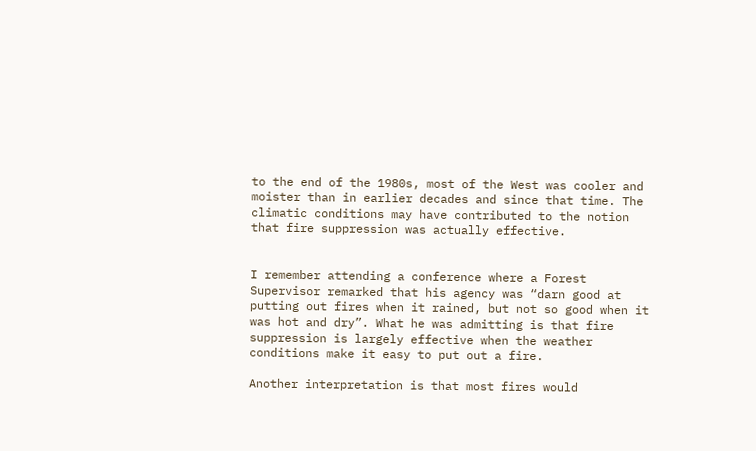to the end of the 1980s, most of the West was cooler and moister than in earlier decades and since that time. The climatic conditions may have contributed to the notion that fire suppression was actually effective.


I remember attending a conference where a Forest Supervisor remarked that his agency was “darn good at putting out fires when it rained, but not so good when it was hot and dry”. What he was admitting is that fire suppression is largely effective when the weather conditions make it easy to put out a fire.

Another interpretation is that most fires would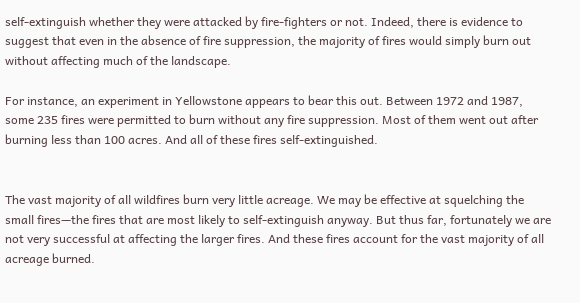self-extinguish whether they were attacked by fire-fighters or not. Indeed, there is evidence to suggest that even in the absence of fire suppression, the majority of fires would simply burn out without affecting much of the landscape.

For instance, an experiment in Yellowstone appears to bear this out. Between 1972 and 1987, some 235 fires were permitted to burn without any fire suppression. Most of them went out after burning less than 100 acres. And all of these fires self-extinguished.


The vast majority of all wildfires burn very little acreage. We may be effective at squelching the small fires—the fires that are most likely to self-extinguish anyway. But thus far, fortunately we are not very successful at affecting the larger fires. And these fires account for the vast majority of all acreage burned.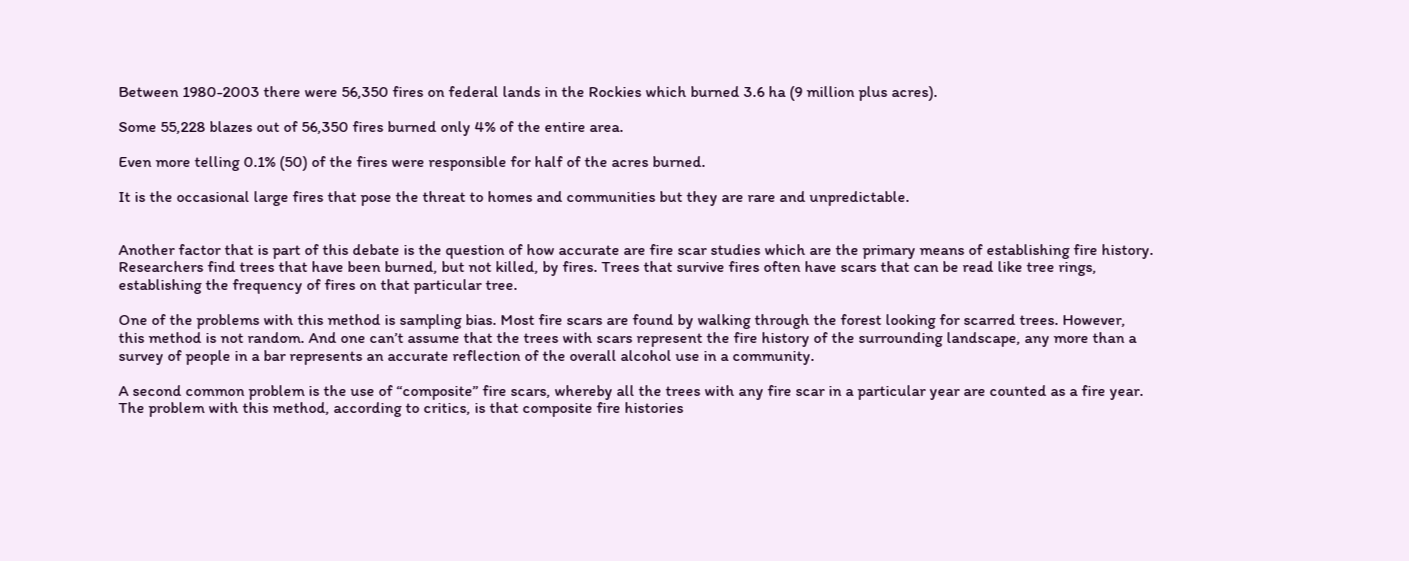Between 1980-2003 there were 56,350 fires on federal lands in the Rockies which burned 3.6 ha (9 million plus acres).

Some 55,228 blazes out of 56,350 fires burned only 4% of the entire area.

Even more telling 0.1% (50) of the fires were responsible for half of the acres burned.

It is the occasional large fires that pose the threat to homes and communities but they are rare and unpredictable.


Another factor that is part of this debate is the question of how accurate are fire scar studies which are the primary means of establishing fire history. Researchers find trees that have been burned, but not killed, by fires. Trees that survive fires often have scars that can be read like tree rings, establishing the frequency of fires on that particular tree.

One of the problems with this method is sampling bias. Most fire scars are found by walking through the forest looking for scarred trees. However, this method is not random. And one can’t assume that the trees with scars represent the fire history of the surrounding landscape, any more than a survey of people in a bar represents an accurate reflection of the overall alcohol use in a community.

A second common problem is the use of “composite” fire scars, whereby all the trees with any fire scar in a particular year are counted as a fire year. The problem with this method, according to critics, is that composite fire histories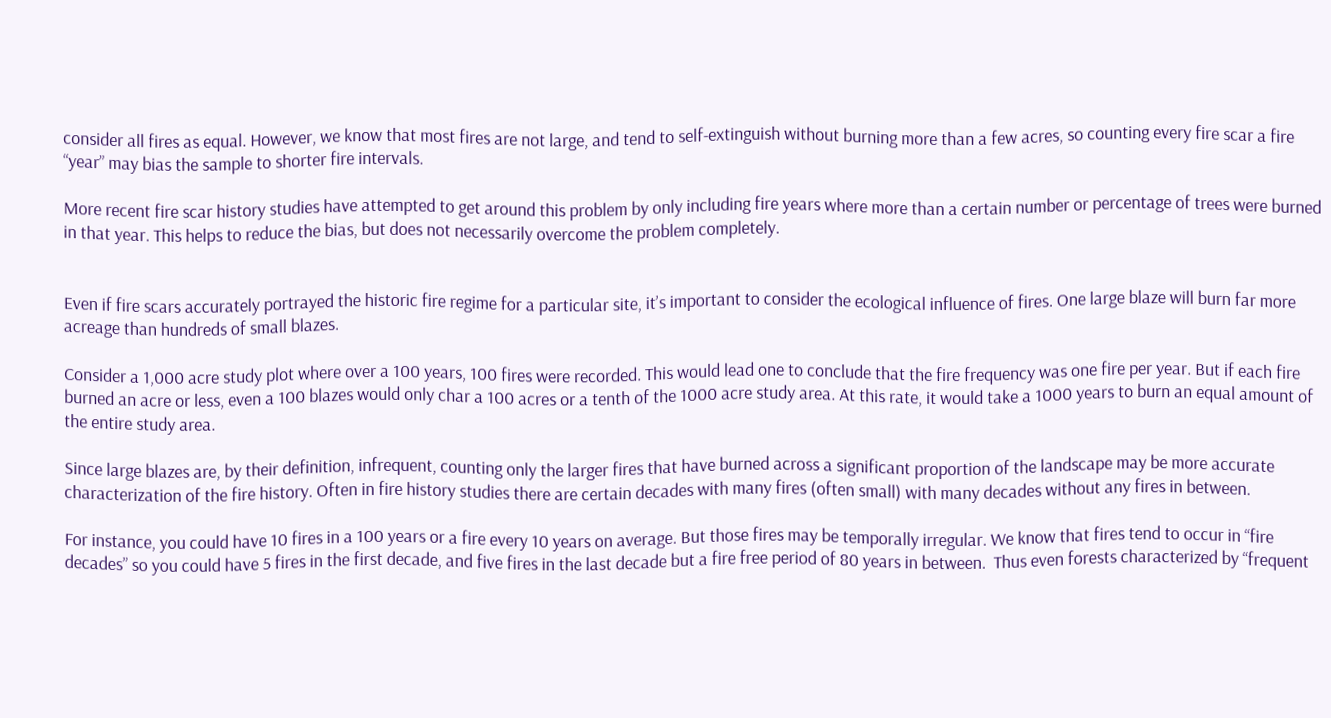consider all fires as equal. However, we know that most fires are not large, and tend to self-extinguish without burning more than a few acres, so counting every fire scar a fire “year” may bias the sample to shorter fire intervals.

More recent fire scar history studies have attempted to get around this problem by only including fire years where more than a certain number or percentage of trees were burned in that year. This helps to reduce the bias, but does not necessarily overcome the problem completely.


Even if fire scars accurately portrayed the historic fire regime for a particular site, it’s important to consider the ecological influence of fires. One large blaze will burn far more acreage than hundreds of small blazes.

Consider a 1,000 acre study plot where over a 100 years, 100 fires were recorded. This would lead one to conclude that the fire frequency was one fire per year. But if each fire burned an acre or less, even a 100 blazes would only char a 100 acres or a tenth of the 1000 acre study area. At this rate, it would take a 1000 years to burn an equal amount of the entire study area.

Since large blazes are, by their definition, infrequent, counting only the larger fires that have burned across a significant proportion of the landscape may be more accurate characterization of the fire history. Often in fire history studies there are certain decades with many fires (often small) with many decades without any fires in between.

For instance, you could have 10 fires in a 100 years or a fire every 10 years on average. But those fires may be temporally irregular. We know that fires tend to occur in “fire decades” so you could have 5 fires in the first decade, and five fires in the last decade but a fire free period of 80 years in between.  Thus even forests characterized by “frequent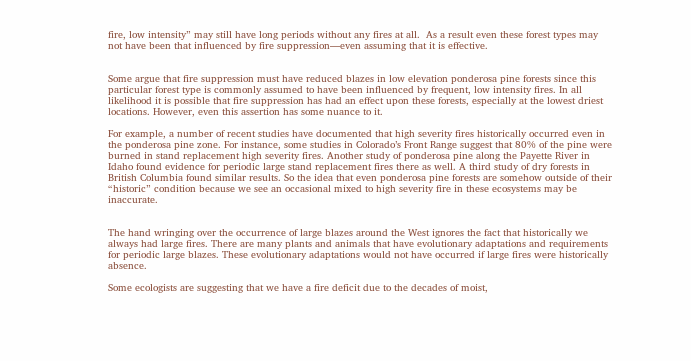fire, low intensity” may still have long periods without any fires at all.  As a result even these forest types may not have been that influenced by fire suppression—even assuming that it is effective.


Some argue that fire suppression must have reduced blazes in low elevation ponderosa pine forests since this particular forest type is commonly assumed to have been influenced by frequent, low intensity fires. In all likelihood it is possible that fire suppression has had an effect upon these forests, especially at the lowest driest locations. However, even this assertion has some nuance to it.

For example, a number of recent studies have documented that high severity fires historically occurred even in the ponderosa pine zone. For instance, some studies in Colorado’s Front Range suggest that 80% of the pine were burned in stand replacement high severity fires. Another study of ponderosa pine along the Payette River in Idaho found evidence for periodic large stand replacement fires there as well. A third study of dry forests in British Columbia found similar results. So the idea that even ponderosa pine forests are somehow outside of their “historic” condition because we see an occasional mixed to high severity fire in these ecosystems may be inaccurate.


The hand wringing over the occurrence of large blazes around the West ignores the fact that historically we always had large fires. There are many plants and animals that have evolutionary adaptations and requirements for periodic large blazes. These evolutionary adaptations would not have occurred if large fires were historically absence.

Some ecologists are suggesting that we have a fire deficit due to the decades of moist,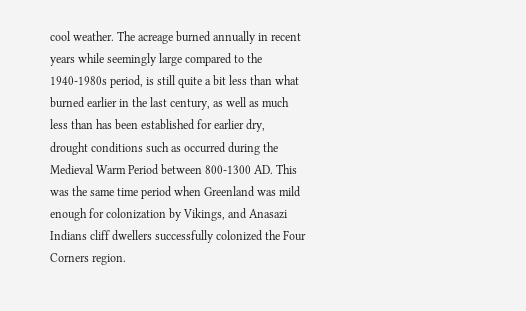cool weather. The acreage burned annually in recent years while seemingly large compared to the 1940-1980s period, is still quite a bit less than what burned earlier in the last century, as well as much less than has been established for earlier dry, drought conditions such as occurred during the Medieval Warm Period between 800-1300 AD. This was the same time period when Greenland was mild enough for colonization by Vikings, and Anasazi Indians cliff dwellers successfully colonized the Four Corners region.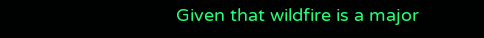Given that wildfire is a major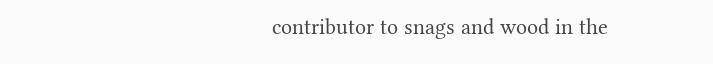contributor to snags and wood in the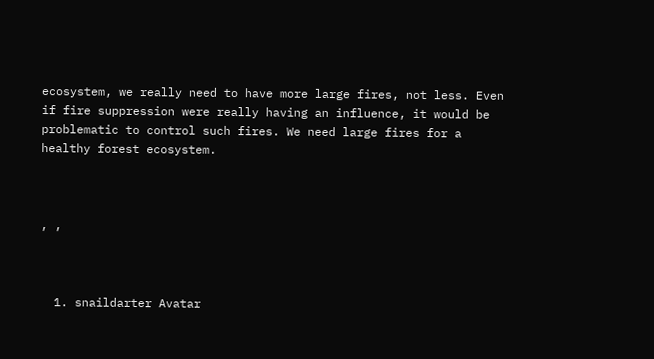ecosystem, we really need to have more large fires, not less. Even if fire suppression were really having an influence, it would be problematic to control such fires. We need large fires for a healthy forest ecosystem.



, ,



  1. snaildarter Avatar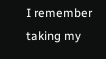I remember taking my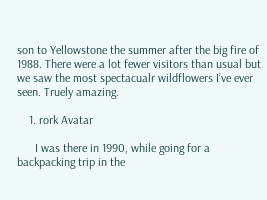son to Yellowstone the summer after the big fire of 1988. There were a lot fewer visitors than usual but we saw the most spectacualr wildflowers I’ve ever seen. Truely amazing.

    1. rork Avatar

      I was there in 1990, while going for a backpacking trip in the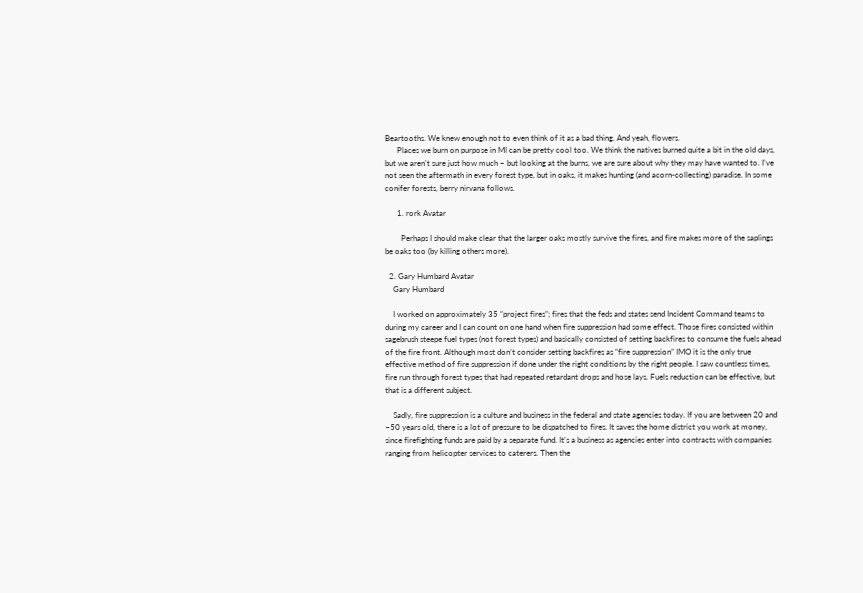Beartooths. We knew enough not to even think of it as a bad thing. And yeah, flowers.
      Places we burn on purpose in MI can be pretty cool too. We think the natives burned quite a bit in the old days, but we aren’t sure just how much – but looking at the burns, we are sure about why they may have wanted to. I’ve not seen the aftermath in every forest type, but in oaks, it makes hunting (and acorn-collecting) paradise. In some conifer forests, berry nirvana follows.

      1. rork Avatar

        Perhaps I should make clear that the larger oaks mostly survive the fires, and fire makes more of the saplings be oaks too (by killing others more).

  2. Gary Humbard Avatar
    Gary Humbard

    I worked on approximately 35 “project fires”; fires that the feds and states send Incident Command teams to during my career and I can count on one hand when fire suppression had some effect. Those fires consisted within sagebrush steepe fuel types (not forest types) and basically consisted of setting backfires to consume the fuels ahead of the fire front. Although most don’t consider setting backfires as “fire suppression” IMO it is the only true effective method of fire suppression if done under the right conditions by the right people. I saw countless times, fire run through forest types that had repeated retardant drops and hose lays. Fuels reduction can be effective, but that is a different subject.

    Sadly, fire suppression is a culture and business in the federal and state agencies today. If you are between 20 and ~50 years old, there is a lot of pressure to be dispatched to fires. It saves the home district you work at money, since firefighting funds are paid by a separate fund. It’s a business as agencies enter into contracts with companies ranging from helicopter services to caterers. Then the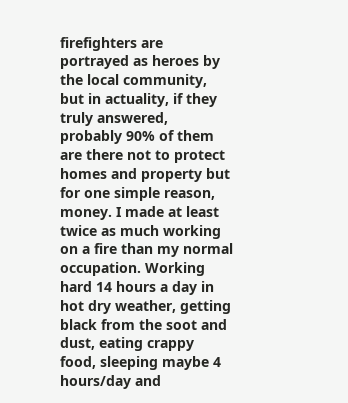firefighters are portrayed as heroes by the local community, but in actuality, if they truly answered, probably 90% of them are there not to protect homes and property but for one simple reason, money. I made at least twice as much working on a fire than my normal occupation. Working hard 14 hours a day in hot dry weather, getting black from the soot and dust, eating crappy food, sleeping maybe 4 hours/day and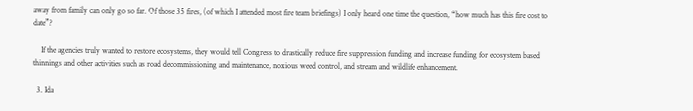away from family can only go so far. Of those 35 fires, (of which I attended most fire team briefings) I only heard one time the question, “how much has this fire cost to date”?

    If the agencies truly wanted to restore ecosystems, they would tell Congress to drastically reduce fire suppression funding and increase funding for ecosystem based thinnings and other activities such as road decommissioning and maintenance, noxious weed control, and stream and wildlife enhancement.

  3. Ida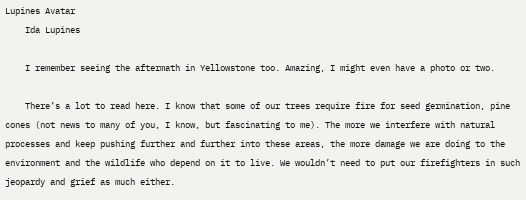Lupines Avatar
    Ida Lupines

    I remember seeing the aftermath in Yellowstone too. Amazing, I might even have a photo or two.

    There’s a lot to read here. I know that some of our trees require fire for seed germination, pine cones (not news to many of you, I know, but fascinating to me). The more we interfere with natural processes and keep pushing further and further into these areas, the more damage we are doing to the environment and the wildlife who depend on it to live. We wouldn’t need to put our firefighters in such jeopardy and grief as much either.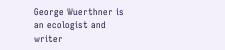George Wuerthner is an ecologist and writer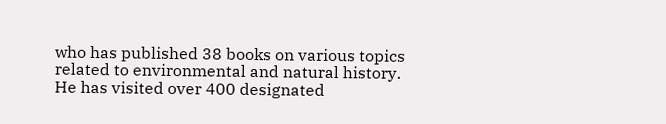who has published 38 books on various topics related to environmental and natural history. He has visited over 400 designated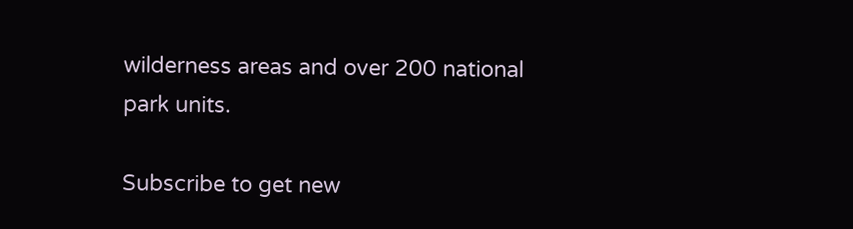wilderness areas and over 200 national park units.

Subscribe to get new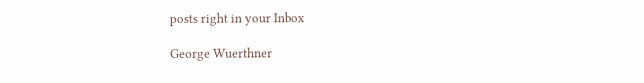posts right in your Inbox

George Wuerthner